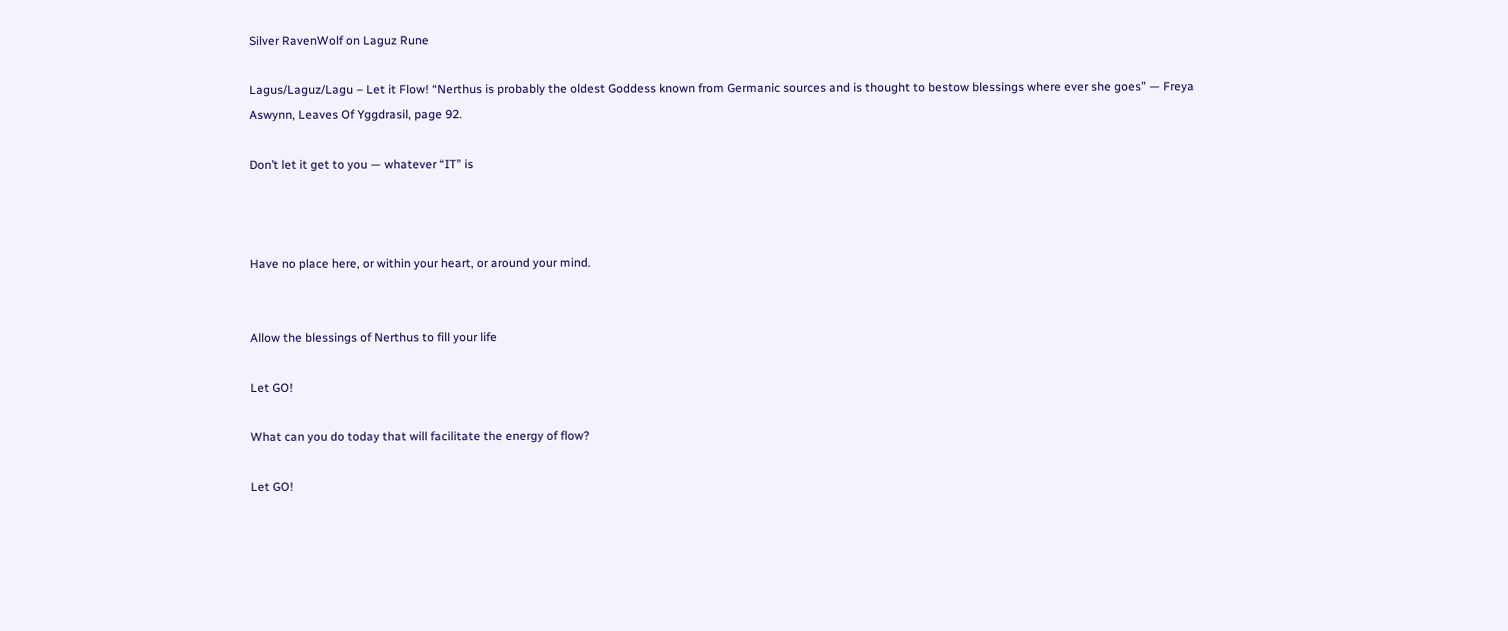Silver RavenWolf on Laguz Rune

Lagus/Laguz/Lagu – Let it Flow! “Nerthus is probably the oldest Goddess known from Germanic sources and is thought to bestow blessings where ever she goes” — Freya Aswynn, Leaves Of Yggdrasil, page 92.

Don’t let it get to you — whatever “IT” is



Have no place here, or within your heart, or around your mind.


Allow the blessings of Nerthus to fill your life

Let GO!

What can you do today that will facilitate the energy of flow?

Let GO!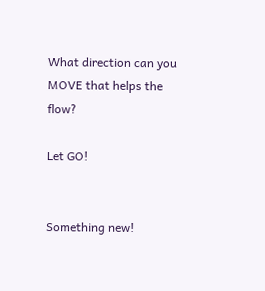What direction can you MOVE that helps the flow?

Let GO!


Something new!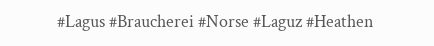#Lagus #Braucherei #Norse #Laguz #Heathen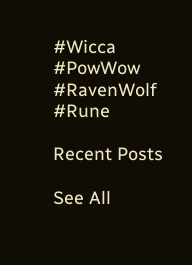#Wicca #PowWow #RavenWolf #Rune

Recent Posts

See All